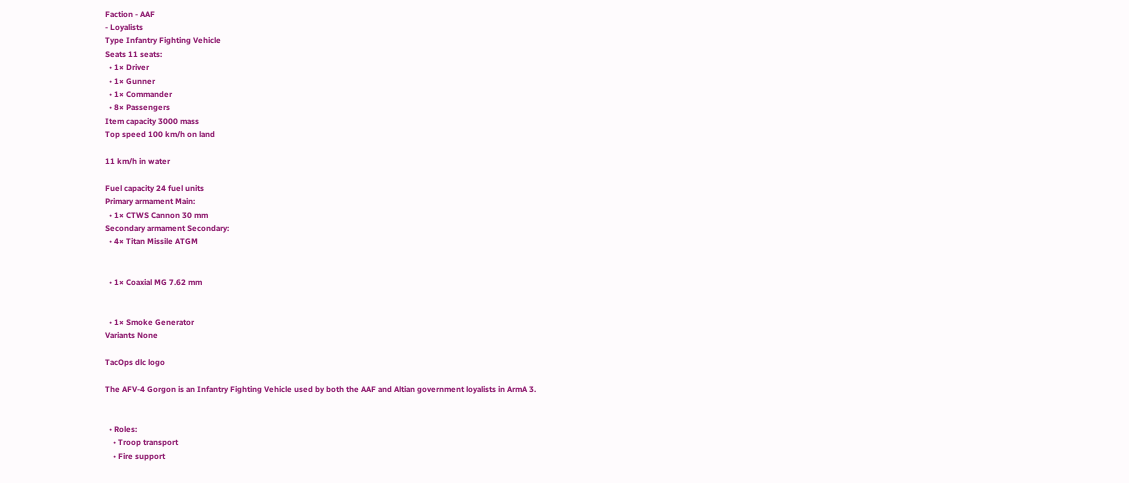Faction - AAF
- Loyalists
Type Infantry Fighting Vehicle
Seats 11 seats:
  • 1× Driver
  • 1× Gunner
  • 1× Commander
  • 8× Passengers
Item capacity 3000 mass
Top speed 100 km/h on land

11 km/h in water

Fuel capacity 24 fuel units
Primary armament Main:
  • 1× CTWS Cannon 30 mm
Secondary armament Secondary:
  • 4× Titan Missile ATGM


  • 1× Coaxial MG 7.62 mm


  • 1× Smoke Generator
Variants None

TacOps dlc logo

The AFV-4 Gorgon is an Infantry Fighting Vehicle used by both the AAF and Altian government loyalists in ArmA 3.


  • Roles:
    • Troop transport
    • Fire support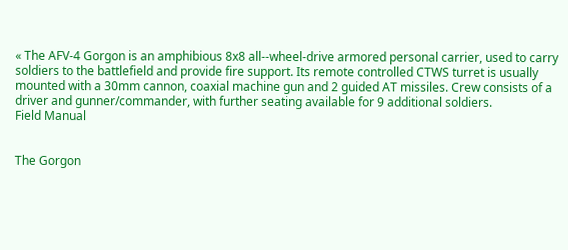« The AFV-4 Gorgon is an amphibious 8x8 all--wheel-drive armored personal carrier, used to carry soldiers to the battlefield and provide fire support. Its remote controlled CTWS turret is usually mounted with a 30mm cannon, coaxial machine gun and 2 guided AT missiles. Crew consists of a driver and gunner/commander, with further seating available for 9 additional soldiers.
Field Manual


The Gorgon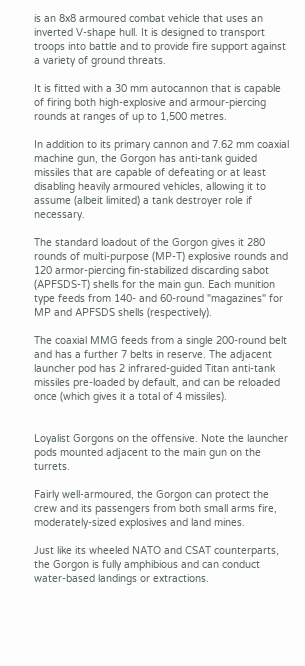is an 8x8 armoured combat vehicle that uses an inverted V-shape hull. It is designed to transport troops into battle and to provide fire support against a variety of ground threats.

It is fitted with a 30 mm autocannon that is capable of firing both high-explosive and armour-piercing rounds at ranges of up to 1,500 metres.

In addition to its primary cannon and 7.62 mm coaxial machine gun, the Gorgon has anti-tank guided missiles that are capable of defeating or at least disabling heavily armoured vehicles, allowing it to assume (albeit limited) a tank destroyer role if necessary.

The standard loadout of the Gorgon gives it 280 rounds of multi-purpose (MP-T) explosive rounds and 120 armor-piercing fin-stabilized discarding sabot (APFSDS-T) shells for the main gun. Each munition type feeds from 140- and 60-round "magazines" for MP and APFSDS shells (respectively).

The coaxial MMG feeds from a single 200-round belt and has a further 7 belts in reserve. The adjacent launcher pod has 2 infrared-guided Titan anti-tank missiles pre-loaded by default, and can be reloaded once (which gives it a total of 4 missiles).


Loyalist Gorgons on the offensive. Note the launcher pods mounted adjacent to the main gun on the turrets.

Fairly well-armoured, the Gorgon can protect the crew and its passengers from both small arms fire, moderately-sized explosives and land mines.

Just like its wheeled NATO and CSAT counterparts, the Gorgon is fully amphibious and can conduct water-based landings or extractions.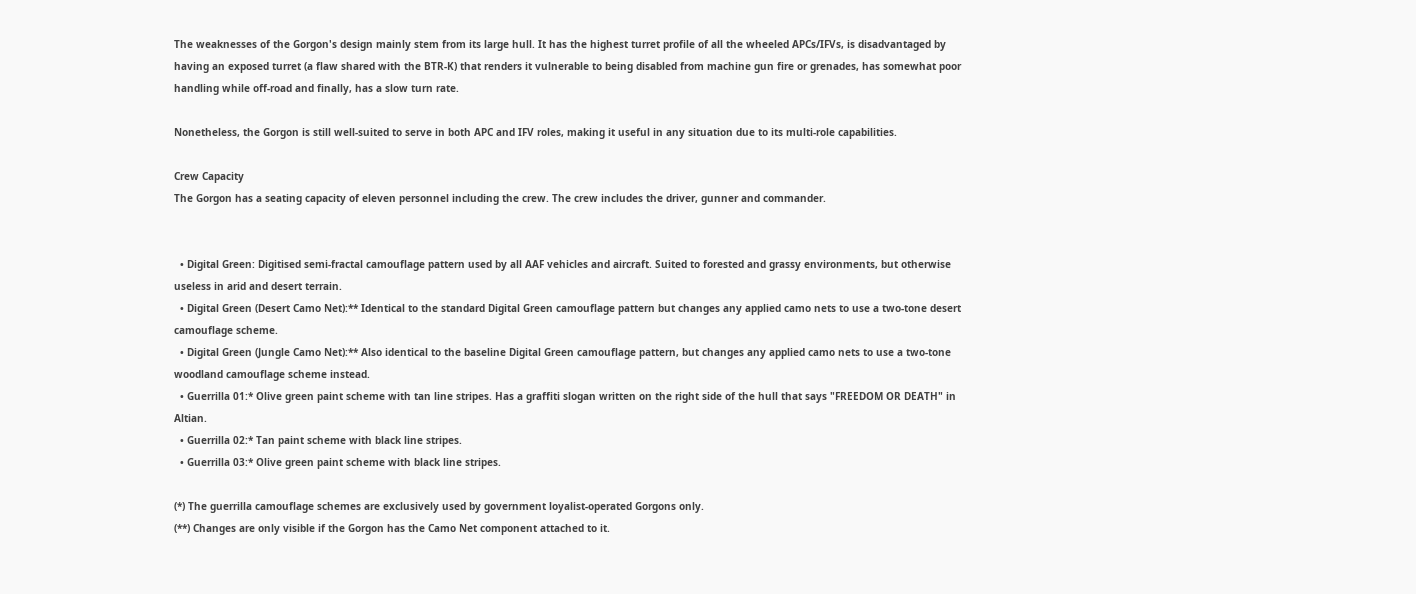The weaknesses of the Gorgon's design mainly stem from its large hull. It has the highest turret profile of all the wheeled APCs/IFVs, is disadvantaged by having an exposed turret (a flaw shared with the BTR-K) that renders it vulnerable to being disabled from machine gun fire or grenades, has somewhat poor handling while off-road and finally, has a slow turn rate.

Nonetheless, the Gorgon is still well-suited to serve in both APC and IFV roles, making it useful in any situation due to its multi-role capabilities.

Crew Capacity
The Gorgon has a seating capacity of eleven personnel including the crew. The crew includes the driver, gunner and commander.


  • Digital Green: Digitised semi-fractal camouflage pattern used by all AAF vehicles and aircraft. Suited to forested and grassy environments, but otherwise useless in arid and desert terrain.
  • Digital Green (Desert Camo Net):** Identical to the standard Digital Green camouflage pattern but changes any applied camo nets to use a two-tone desert camouflage scheme.
  • Digital Green (Jungle Camo Net):** Also identical to the baseline Digital Green camouflage pattern, but changes any applied camo nets to use a two-tone woodland camouflage scheme instead.
  • Guerrilla 01:* Olive green paint scheme with tan line stripes. Has a graffiti slogan written on the right side of the hull that says "FREEDOM OR DEATH" in Altian.
  • Guerrilla 02:* Tan paint scheme with black line stripes.
  • Guerrilla 03:* Olive green paint scheme with black line stripes.

(*) The guerrilla camouflage schemes are exclusively used by government loyalist-operated Gorgons only.
(**) Changes are only visible if the Gorgon has the Camo Net component attached to it.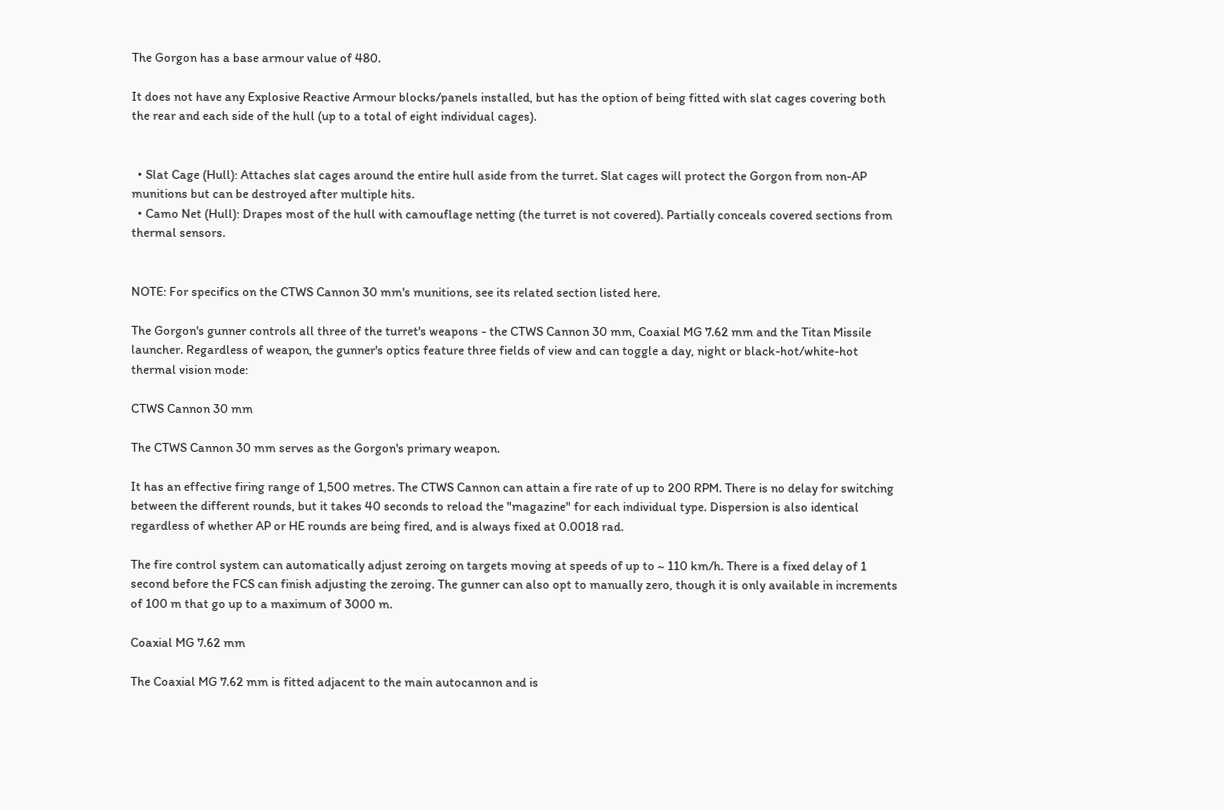The Gorgon has a base armour value of 480.

It does not have any Explosive Reactive Armour blocks/panels installed, but has the option of being fitted with slat cages covering both the rear and each side of the hull (up to a total of eight individual cages).


  • Slat Cage (Hull): Attaches slat cages around the entire hull aside from the turret. Slat cages will protect the Gorgon from non-AP munitions but can be destroyed after multiple hits.
  • Camo Net (Hull): Drapes most of the hull with camouflage netting (the turret is not covered). Partially conceals covered sections from thermal sensors.


NOTE: For specifics on the CTWS Cannon 30 mm's munitions, see its related section listed here.

The Gorgon's gunner controls all three of the turret's weapons - the CTWS Cannon 30 mm, Coaxial MG 7.62 mm and the Titan Missile launcher. Regardless of weapon, the gunner's optics feature three fields of view and can toggle a day, night or black-hot/white-hot thermal vision mode:

CTWS Cannon 30 mm

The CTWS Cannon 30 mm serves as the Gorgon's primary weapon.

It has an effective firing range of 1,500 metres. The CTWS Cannon can attain a fire rate of up to 200 RPM. There is no delay for switching between the different rounds, but it takes 40 seconds to reload the "magazine" for each individual type. Dispersion is also identical regardless of whether AP or HE rounds are being fired, and is always fixed at 0.0018 rad.

The fire control system can automatically adjust zeroing on targets moving at speeds of up to ~ 110 km/h. There is a fixed delay of 1 second before the FCS can finish adjusting the zeroing. The gunner can also opt to manually zero, though it is only available in increments of 100 m that go up to a maximum of 3000 m.

Coaxial MG 7.62 mm

The Coaxial MG 7.62 mm is fitted adjacent to the main autocannon and is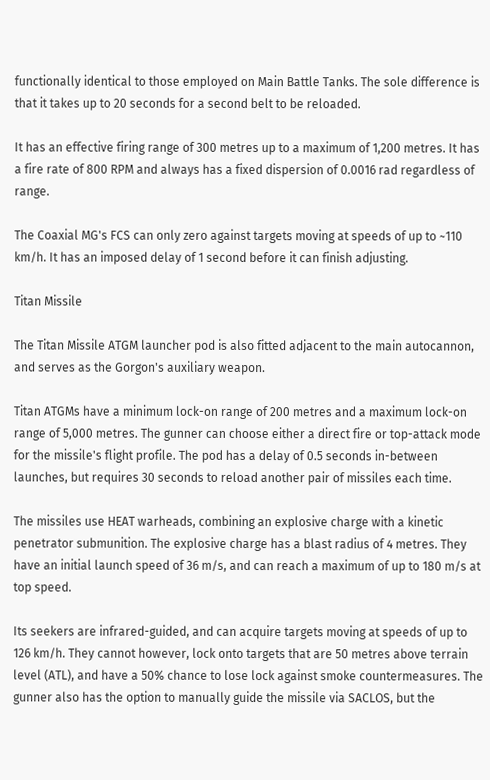functionally identical to those employed on Main Battle Tanks. The sole difference is that it takes up to 20 seconds for a second belt to be reloaded.

It has an effective firing range of 300 metres up to a maximum of 1,200 metres. It has a fire rate of 800 RPM and always has a fixed dispersion of 0.0016 rad regardless of range.

The Coaxial MG's FCS can only zero against targets moving at speeds of up to ~110 km/h. It has an imposed delay of 1 second before it can finish adjusting.

Titan Missile

The Titan Missile ATGM launcher pod is also fitted adjacent to the main autocannon, and serves as the Gorgon's auxiliary weapon.

Titan ATGMs have a minimum lock-on range of 200 metres and a maximum lock-on range of 5,000 metres. The gunner can choose either a direct fire or top-attack mode for the missile's flight profile. The pod has a delay of 0.5 seconds in-between launches, but requires 30 seconds to reload another pair of missiles each time.

The missiles use HEAT warheads, combining an explosive charge with a kinetic penetrator submunition. The explosive charge has a blast radius of 4 metres. They have an initial launch speed of 36 m/s, and can reach a maximum of up to 180 m/s at top speed.

Its seekers are infrared-guided, and can acquire targets moving at speeds of up to 126 km/h. They cannot however, lock onto targets that are 50 metres above terrain level (ATL), and have a 50% chance to lose lock against smoke countermeasures. The gunner also has the option to manually guide the missile via SACLOS, but the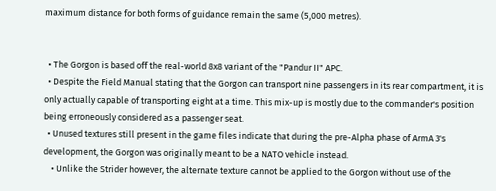maximum distance for both forms of guidance remain the same (5,000 metres).


  • The Gorgon is based off the real-world 8x8 variant of the "Pandur II" APC.
  • Despite the Field Manual stating that the Gorgon can transport nine passengers in its rear compartment, it is only actually capable of transporting eight at a time. This mix-up is mostly due to the commander's position being erroneously considered as a passenger seat.
  • Unused textures still present in the game files indicate that during the pre-Alpha phase of ArmA 3's development, the Gorgon was originally meant to be a NATO vehicle instead.
    • Unlike the Strider however, the alternate texture cannot be applied to the Gorgon without use of the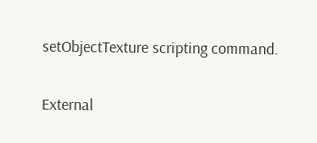setObjectTexture scripting command.


External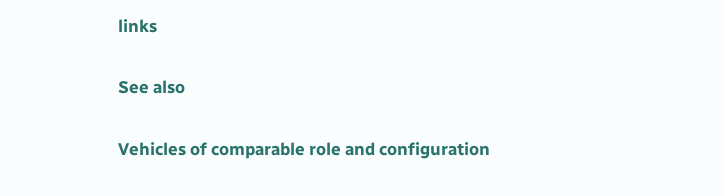links

See also

Vehicles of comparable role and configuration